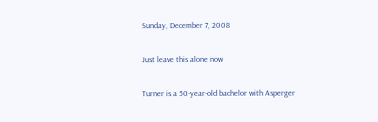Sunday, December 7, 2008

Just leave this alone now

Turner is a 50-year-old bachelor with Asperger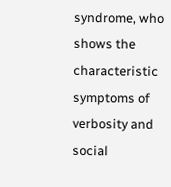syndrome, who shows the characteristic symptoms of verbosity and social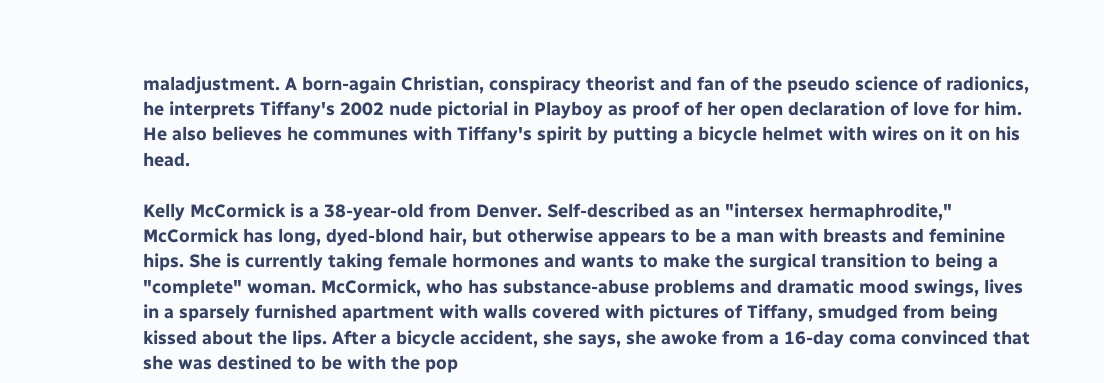maladjustment. A born-again Christian, conspiracy theorist and fan of the pseudo science of radionics, he interprets Tiffany's 2002 nude pictorial in Playboy as proof of her open declaration of love for him. He also believes he communes with Tiffany's spirit by putting a bicycle helmet with wires on it on his head.

Kelly McCormick is a 38-year-old from Denver. Self-described as an "intersex hermaphrodite," McCormick has long, dyed-blond hair, but otherwise appears to be a man with breasts and feminine hips. She is currently taking female hormones and wants to make the surgical transition to being a "complete" woman. McCormick, who has substance-abuse problems and dramatic mood swings, lives in a sparsely furnished apartment with walls covered with pictures of Tiffany, smudged from being kissed about the lips. After a bicycle accident, she says, she awoke from a 16-day coma convinced that she was destined to be with the pop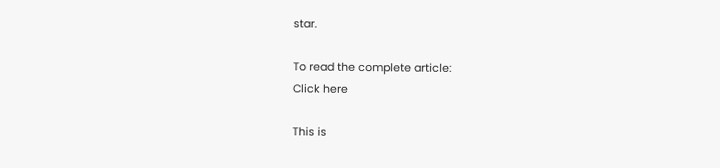star.

To read the complete article:
Click here

This is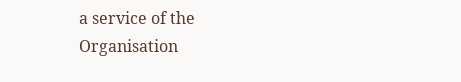a service of the
Organisation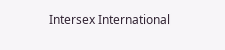Intersex International